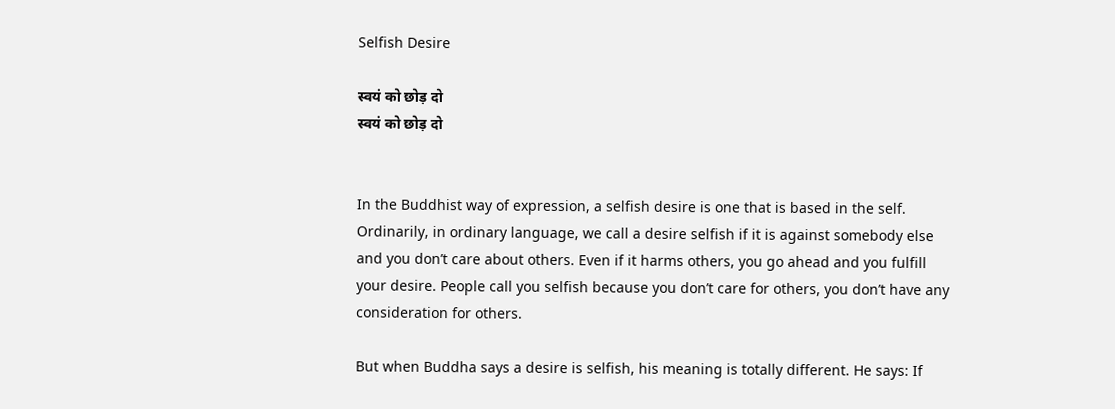Selfish Desire

स्वयं को छोड़ दो
स्वयं को छोड़ दो


In the Buddhist way of expression, a selfish desire is one that is based in the self. Ordinarily, in ordinary language, we call a desire selfish if it is against somebody else and you don’t care about others. Even if it harms others, you go ahead and you fulfill your desire. People call you selfish because you don’t care for others, you don’t have any consideration for others.

But when Buddha says a desire is selfish, his meaning is totally different. He says: If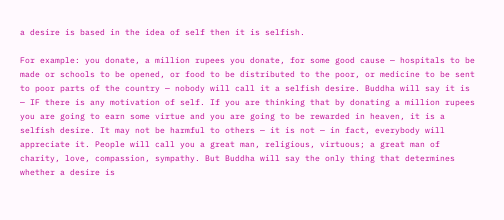a desire is based in the idea of self then it is selfish.

For example: you donate, a million rupees you donate, for some good cause — hospitals to be made or schools to be opened, or food to be distributed to the poor, or medicine to be sent to poor parts of the country — nobody will call it a selfish desire. Buddha will say it is — IF there is any motivation of self. If you are thinking that by donating a million rupees you are going to earn some virtue and you are going to be rewarded in heaven, it is a selfish desire. It may not be harmful to others — it is not — in fact, everybody will appreciate it. People will call you a great man, religious, virtuous; a great man of charity, love, compassion, sympathy. But Buddha will say the only thing that determines whether a desire is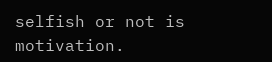selfish or not is motivation.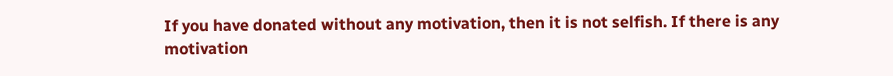If you have donated without any motivation, then it is not selfish. If there is any motivation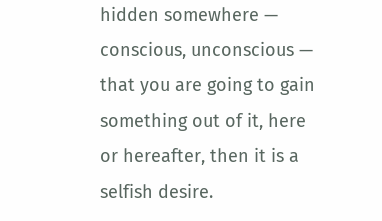hidden somewhere — conscious, unconscious — that you are going to gain something out of it, here or hereafter, then it is a selfish desire.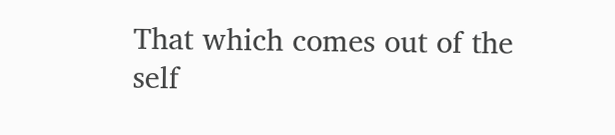That which comes out of the self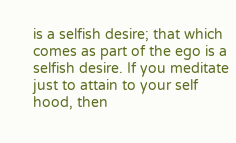is a selfish desire; that which comes as part of the ego is a selfish desire. If you meditate just to attain to your self hood, then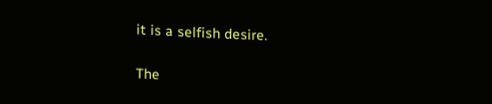it is a selfish desire.

The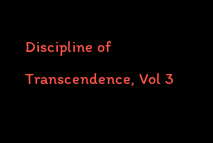Discipline of Transcendence, Vol 3